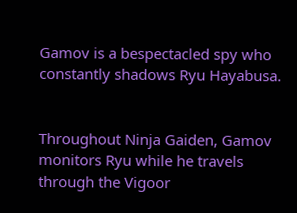Gamov is a bespectacled spy who constantly shadows Ryu Hayabusa.


Throughout Ninja Gaiden, Gamov monitors Ryu while he travels through the Vigoor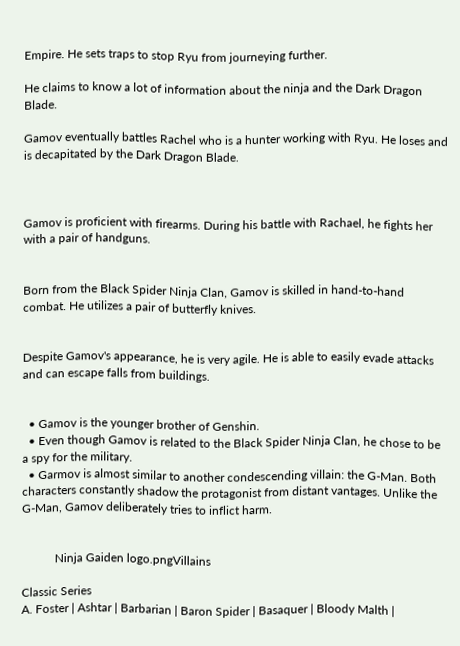Empire. He sets traps to stop Ryu from journeying further.

He claims to know a lot of information about the ninja and the Dark Dragon Blade.

Gamov eventually battles Rachel who is a hunter working with Ryu. He loses and is decapitated by the Dark Dragon Blade.



Gamov is proficient with firearms. During his battle with Rachael, he fights her with a pair of handguns.


Born from the Black Spider Ninja Clan, Gamov is skilled in hand-to-hand combat. He utilizes a pair of butterfly knives.


Despite Gamov's appearance, he is very agile. He is able to easily evade attacks and can escape falls from buildings.


  • Gamov is the younger brother of Genshin.
  • Even though Gamov is related to the Black Spider Ninja Clan, he chose to be a spy for the military.
  • Garmov is almost similar to another condescending villain: the G-Man. Both characters constantly shadow the protagonist from distant vantages. Unlike the G-Man, Gamov deliberately tries to inflict harm.


           Ninja Gaiden logo.pngVillains

Classic Series
A. Foster | Ashtar | Barbarian | Baron Spider | Basaquer | Bloody Malth |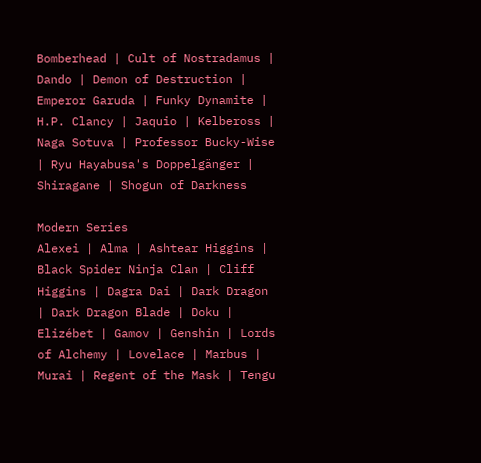Bomberhead | Cult of Nostradamus | Dando | Demon of Destruction | Emperor Garuda | Funky Dynamite | H.P. Clancy | Jaquio | Kelbeross | Naga Sotuva | Professor Bucky-Wise | Ryu Hayabusa's Doppelgänger | Shiragane | Shogun of Darkness

Modern Series
Alexei | Alma | Ashtear Higgins | Black Spider Ninja Clan | Cliff Higgins | Dagra Dai | Dark Dragon | Dark Dragon Blade | Doku | Elizébet | Gamov | Genshin | Lords of Alchemy | Lovelace | Marbus | Murai | Regent of the Mask | Tengu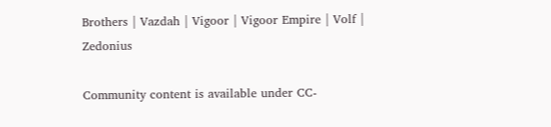Brothers | Vazdah | Vigoor | Vigoor Empire | Volf | Zedonius

Community content is available under CC-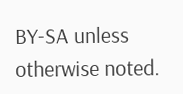BY-SA unless otherwise noted.